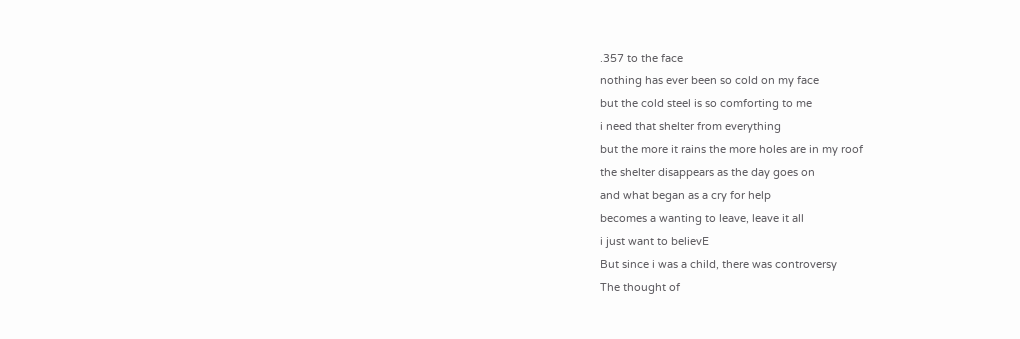.357 to the face
nothing has ever been so cold on my face
but the cold steel is so comforting to me
i need that shelter from everything
but the more it rains the more holes are in my roof
the shelter disappears as the day goes on
and what began as a cry for help
becomes a wanting to leave, leave it all
i just want to believE
But since i was a child, there was controversy
The thought of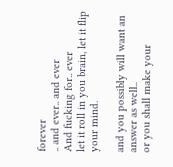forever
.. and ever.. and ever
And fucking for.. ever
let it roll in you brain, let it flip your mind.

and you possibly will want an answer as well..
or you shall make your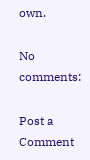own.

No comments:

Post a Comment